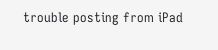trouble posting from iPad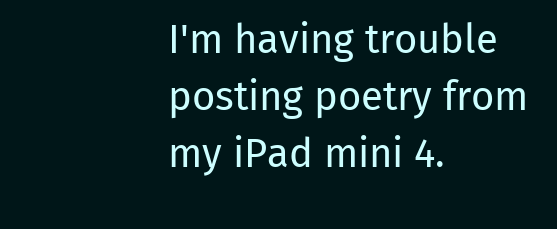I'm having trouble posting poetry from my iPad mini 4.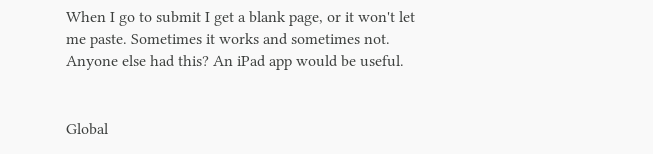When I go to submit I get a blank page, or it won't let me paste. Sometimes it works and sometimes not. Anyone else had this? An iPad app would be useful.


Global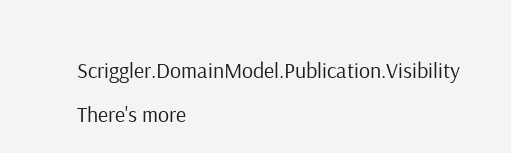Scriggler.DomainModel.Publication.Visibility
There's more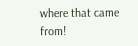where that came from!